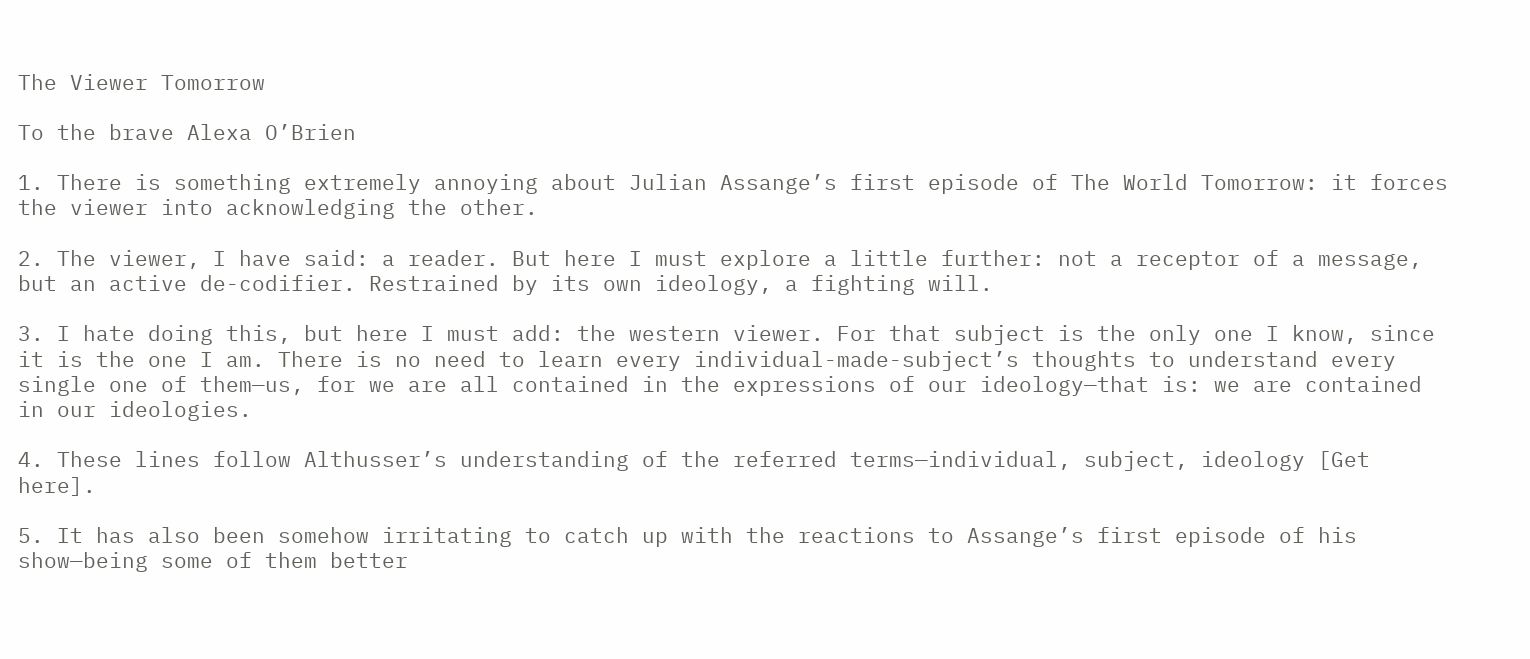The Viewer Tomorrow

To the brave Alexa O’Brien

1. There is something extremely annoying about Julian Assange’s first episode of The World Tomorrow: it forces the viewer into acknowledging the other.

2. The viewer, I have said: a reader. But here I must explore a little further: not a receptor of a message, but an active de-codifier. Restrained by its own ideology, a fighting will.

3. I hate doing this, but here I must add: the western viewer. For that subject is the only one I know, since it is the one I am. There is no need to learn every individual-made-subject’s thoughts to understand every single one of them—us, for we are all contained in the expressions of our ideology—that is: we are contained in our ideologies.

4. These lines follow Althusser’s understanding of the referred terms—individual, subject, ideology [Get here].

5. It has also been somehow irritating to catch up with the reactions to Assange’s first episode of his show—being some of them better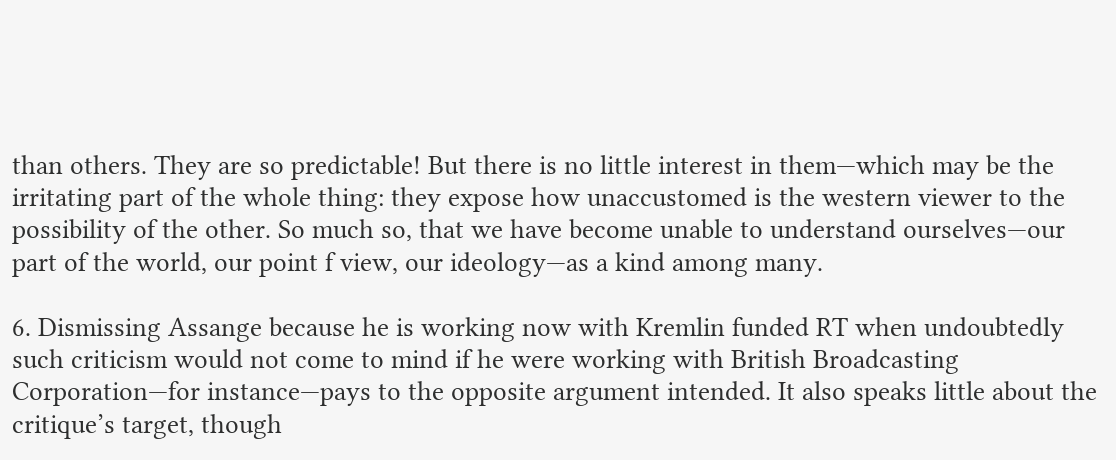than others. They are so predictable! But there is no little interest in them—which may be the irritating part of the whole thing: they expose how unaccustomed is the western viewer to the possibility of the other. So much so, that we have become unable to understand ourselves—our part of the world, our point f view, our ideology—as a kind among many.

6. Dismissing Assange because he is working now with Kremlin funded RT when undoubtedly such criticism would not come to mind if he were working with British Broadcasting Corporation—for instance—pays to the opposite argument intended. It also speaks little about the critique’s target, though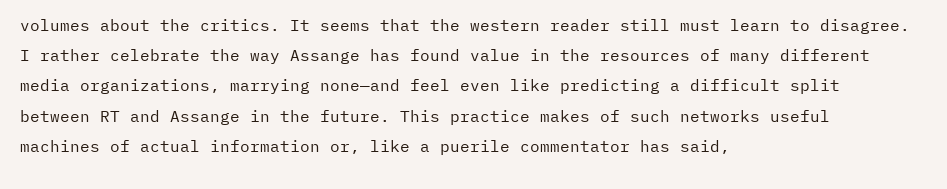volumes about the critics. It seems that the western reader still must learn to disagree. I rather celebrate the way Assange has found value in the resources of many different media organizations, marrying none—and feel even like predicting a difficult split between RT and Assange in the future. This practice makes of such networks useful machines of actual information or, like a puerile commentator has said,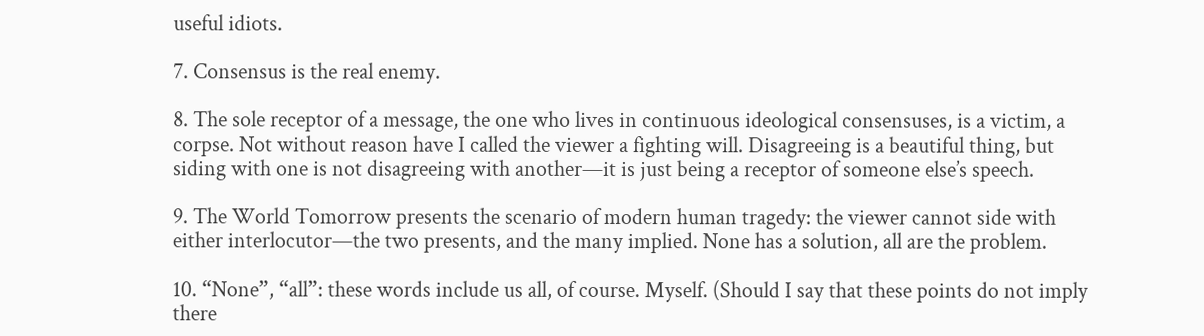useful idiots.

7. Consensus is the real enemy.

8. The sole receptor of a message, the one who lives in continuous ideological consensuses, is a victim, a corpse. Not without reason have I called the viewer a fighting will. Disagreeing is a beautiful thing, but siding with one is not disagreeing with another—it is just being a receptor of someone else’s speech.

9. The World Tomorrow presents the scenario of modern human tragedy: the viewer cannot side with either interlocutor—the two presents, and the many implied. None has a solution, all are the problem.

10. “None”, “all”: these words include us all, of course. Myself. (Should I say that these points do not imply there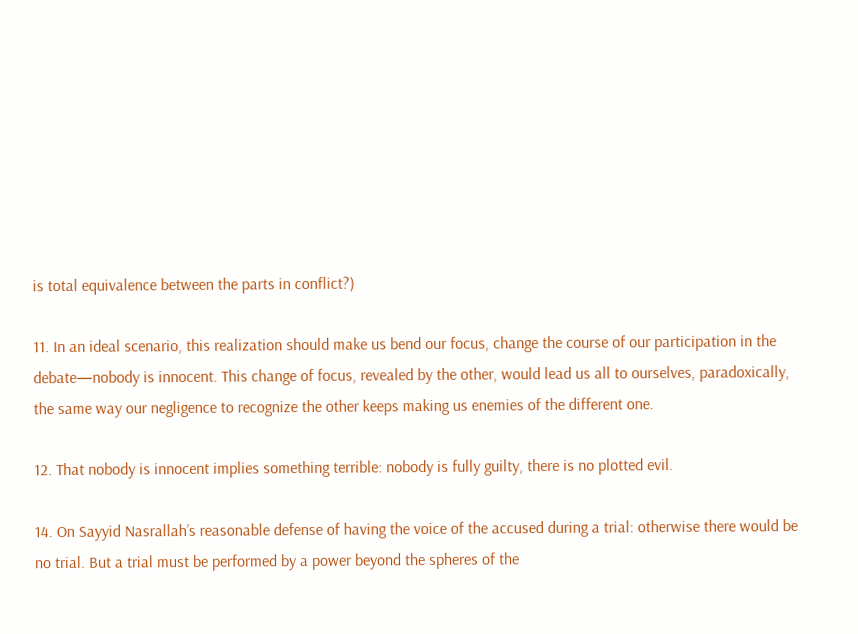is total equivalence between the parts in conflict?)

11. In an ideal scenario, this realization should make us bend our focus, change the course of our participation in the debate—nobody is innocent. This change of focus, revealed by the other, would lead us all to ourselves, paradoxically, the same way our negligence to recognize the other keeps making us enemies of the different one.

12. That nobody is innocent implies something terrible: nobody is fully guilty, there is no plotted evil.

14. On Sayyid Nasrallah’s reasonable defense of having the voice of the accused during a trial: otherwise there would be no trial. But a trial must be performed by a power beyond the spheres of the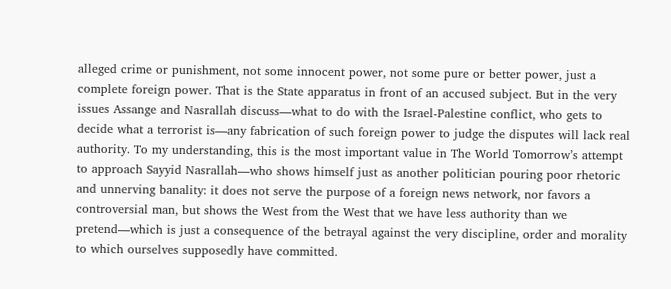alleged crime or punishment, not some innocent power, not some pure or better power, just a complete foreign power. That is the State apparatus in front of an accused subject. But in the very issues Assange and Nasrallah discuss—what to do with the Israel-Palestine conflict, who gets to decide what a terrorist is—any fabrication of such foreign power to judge the disputes will lack real authority. To my understanding, this is the most important value in The World Tomorrow’s attempt to approach Sayyid Nasrallah—who shows himself just as another politician pouring poor rhetoric and unnerving banality: it does not serve the purpose of a foreign news network, nor favors a controversial man, but shows the West from the West that we have less authority than we pretend—which is just a consequence of the betrayal against the very discipline, order and morality to which ourselves supposedly have committed.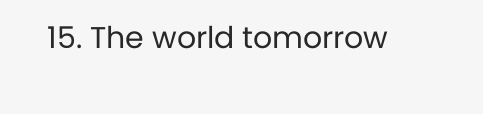15. The world tomorrow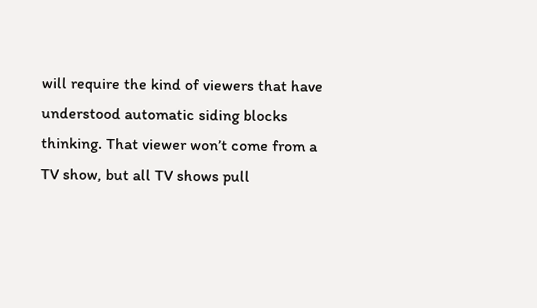will require the kind of viewers that have understood automatic siding blocks thinking. That viewer won’t come from a TV show, but all TV shows pull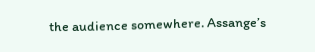the audience somewhere. Assange’s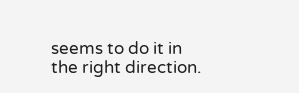seems to do it in the right direction.